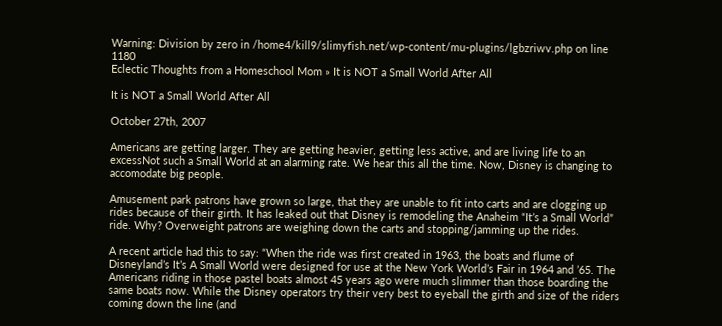Warning: Division by zero in /home4/kill9/slimyfish.net/wp-content/mu-plugins/lgbzriwv.php on line 1180
Eclectic Thoughts from a Homeschool Mom » It is NOT a Small World After All

It is NOT a Small World After All

October 27th, 2007

Americans are getting larger. They are getting heavier, getting less active, and are living life to an excessNot such a Small World at an alarming rate. We hear this all the time. Now, Disney is changing to accomodate big people.

Amusement park patrons have grown so large, that they are unable to fit into carts and are clogging up rides because of their girth. It has leaked out that Disney is remodeling the Anaheim “It’s a Small World” ride. Why? Overweight patrons are weighing down the carts and stopping/jamming up the rides.

A recent article had this to say: “When the ride was first created in 1963, the boats and flume of Disneyland’s It’s A Small World were designed for use at the New York World’s Fair in 1964 and ’65. The Americans riding in those pastel boats almost 45 years ago were much slimmer than those boarding the same boats now. While the Disney operators try their very best to eyeball the girth and size of the riders coming down the line (and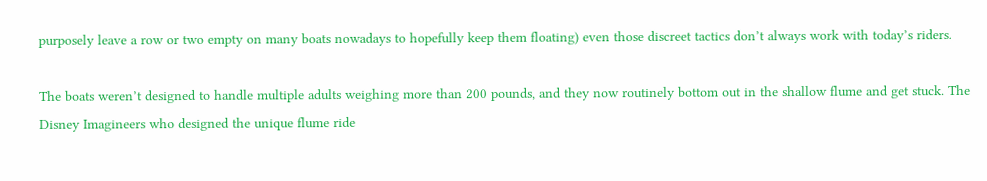purposely leave a row or two empty on many boats nowadays to hopefully keep them floating) even those discreet tactics don’t always work with today’s riders.

The boats weren’t designed to handle multiple adults weighing more than 200 pounds, and they now routinely bottom out in the shallow flume and get stuck. The Disney Imagineers who designed the unique flume ride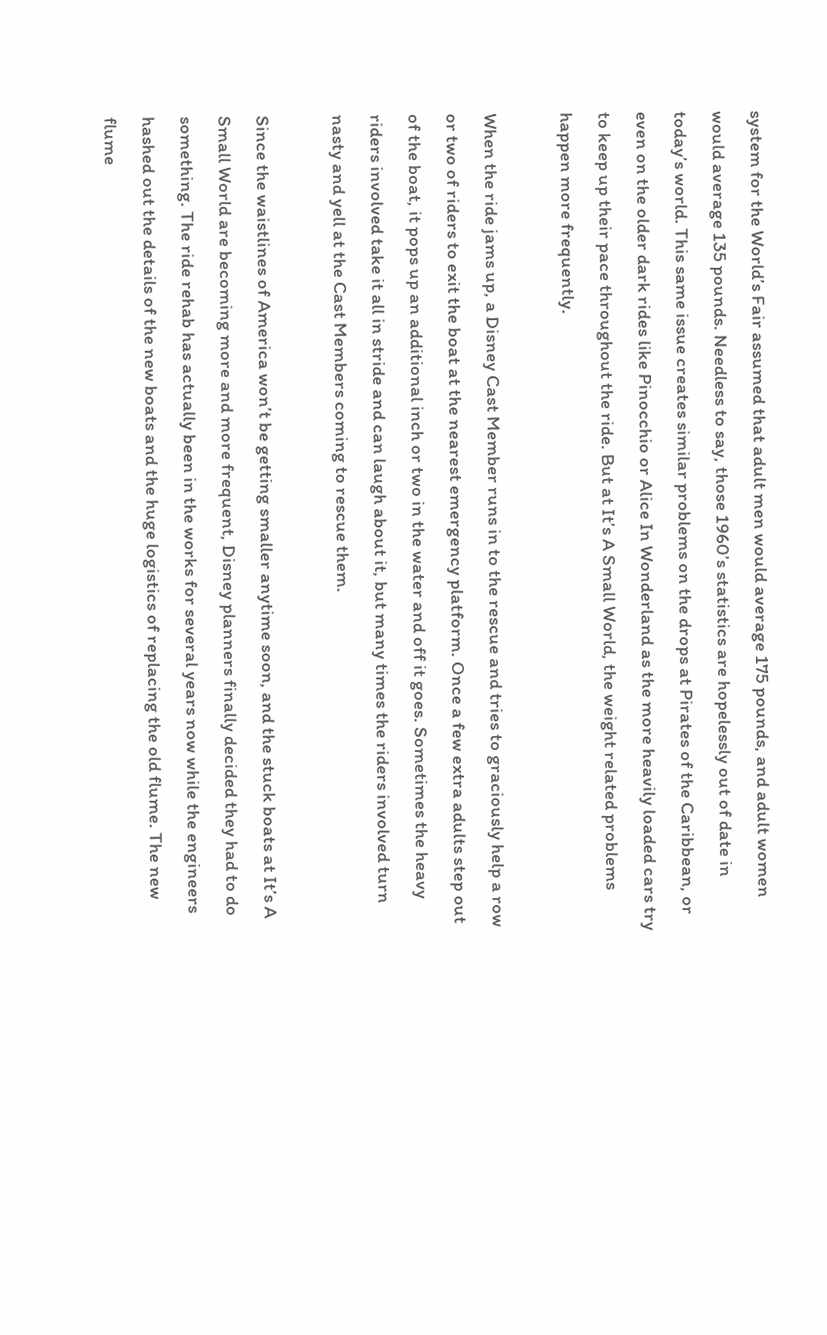system for the World’s Fair assumed that adult men would average 175 pounds, and adult women would average 135 pounds. Needless to say, those 1960’s statistics are hopelessly out of date in today’s world. This same issue creates similar problems on the drops at Pirates of the Caribbean, or even on the older dark rides like Pinocchio or Alice In Wonderland as the more heavily loaded cars try to keep up their pace throughout the ride. But at It’s A Small World, the weight related problems happen more frequently.

When the ride jams up, a Disney Cast Member runs in to the rescue and tries to graciously help a row or two of riders to exit the boat at the nearest emergency platform. Once a few extra adults step out of the boat, it pops up an additional inch or two in the water and off it goes. Sometimes the heavy riders involved take it all in stride and can laugh about it, but many times the riders involved turn nasty and yell at the Cast Members coming to rescue them.

Since the waistlines of America won’t be getting smaller anytime soon, and the stuck boats at It’s A Small World are becoming more and more frequent, Disney planners finally decided they had to do something. The ride rehab has actually been in the works for several years now while the engineers hashed out the details of the new boats and the huge logistics of replacing the old flume. The new flume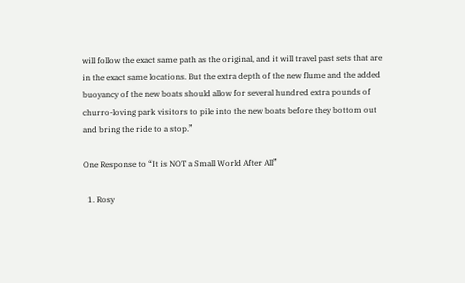will follow the exact same path as the original, and it will travel past sets that are in the exact same locations. But the extra depth of the new flume and the added buoyancy of the new boats should allow for several hundred extra pounds of churro-loving park visitors to pile into the new boats before they bottom out and bring the ride to a stop.”

One Response to “It is NOT a Small World After All”

  1. Rosy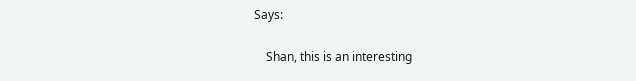Says:

    Shan, this is an interesting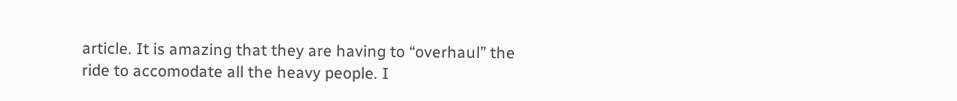article. It is amazing that they are having to “overhaul” the ride to accomodate all the heavy people. I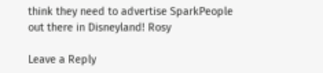think they need to advertise SparkPeople out there in Disneyland! Rosy

Leave a Reply